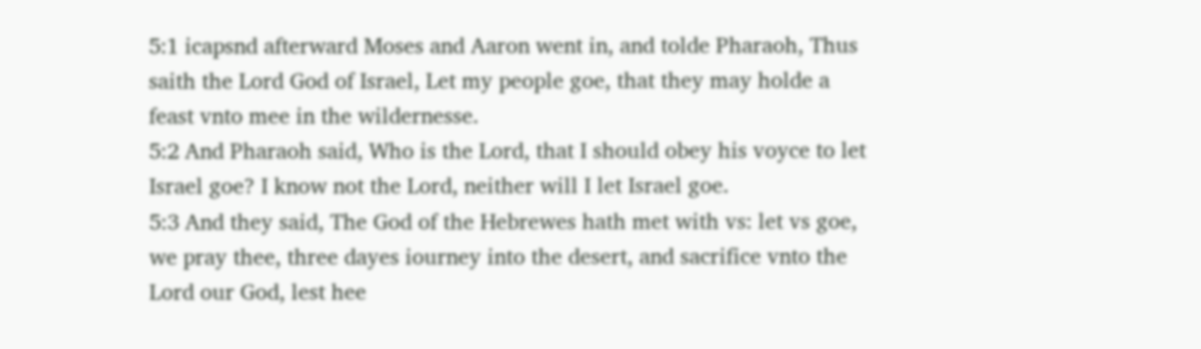5:1 icapsnd afterward Moses and Aaron went in, and tolde Pharaoh, Thus saith the Lord God of Israel, Let my people goe, that they may holde a feast vnto mee in the wildernesse.
5:2 And Pharaoh said, Who is the Lord, that I should obey his voyce to let Israel goe? I know not the Lord, neither will I let Israel goe.
5:3 And they said, The God of the Hebrewes hath met with vs: let vs goe, we pray thee, three dayes iourney into the desert, and sacrifice vnto the Lord our God, lest hee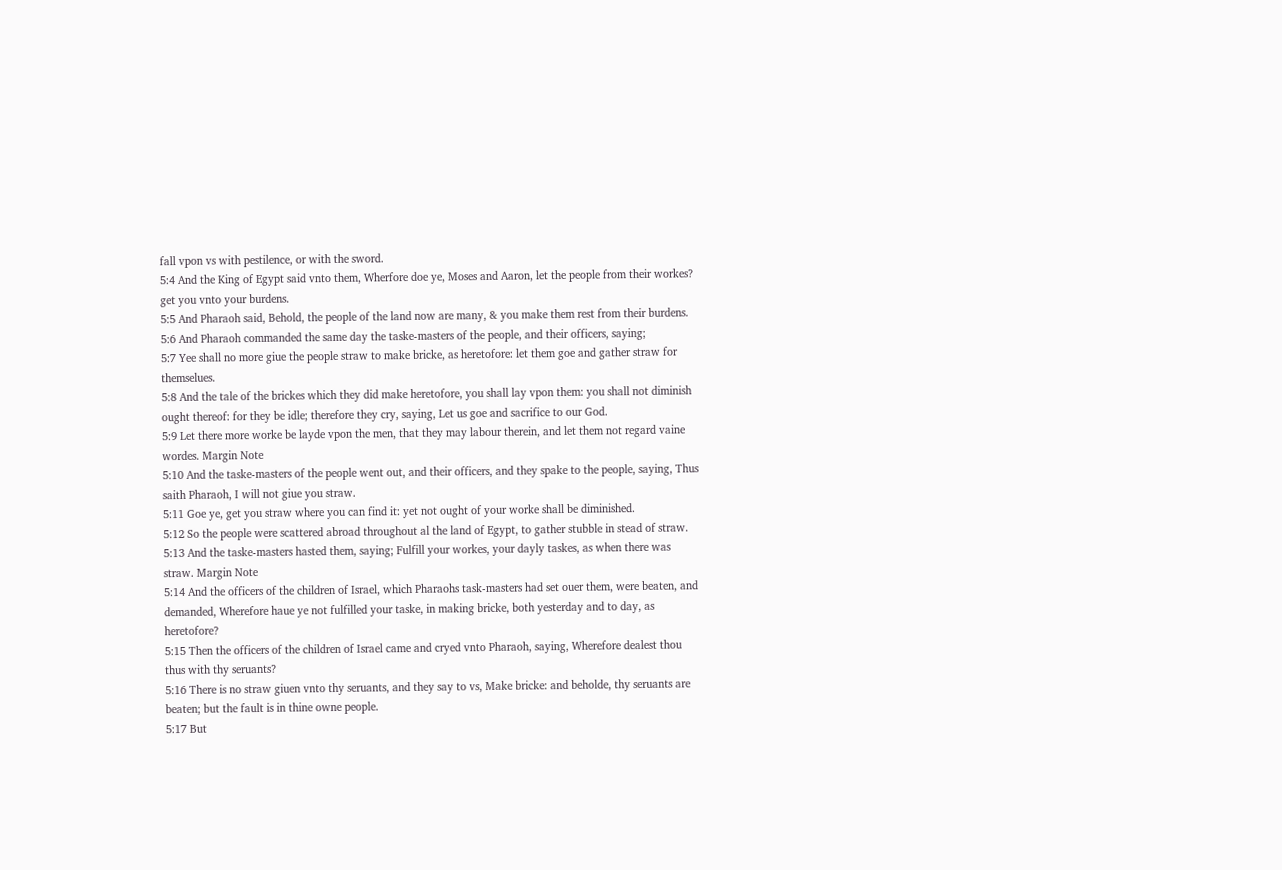fall vpon vs with pestilence, or with the sword.
5:4 And the King of Egypt said vnto them, Wherfore doe ye, Moses and Aaron, let the people from their workes? get you vnto your burdens.
5:5 And Pharaoh said, Behold, the people of the land now are many, & you make them rest from their burdens.
5:6 And Pharaoh commanded the same day the taske-masters of the people, and their officers, saying;
5:7 Yee shall no more giue the people straw to make bricke, as heretofore: let them goe and gather straw for themselues.
5:8 And the tale of the brickes which they did make heretofore, you shall lay vpon them: you shall not diminish ought thereof: for they be idle; therefore they cry, saying, Let us goe and sacrifice to our God.
5:9 Let there more worke be layde vpon the men, that they may labour therein, and let them not regard vaine wordes. Margin Note
5:10 And the taske-masters of the people went out, and their officers, and they spake to the people, saying, Thus saith Pharaoh, I will not giue you straw.
5:11 Goe ye, get you straw where you can find it: yet not ought of your worke shall be diminished.
5:12 So the people were scattered abroad throughout al the land of Egypt, to gather stubble in stead of straw.
5:13 And the taske-masters hasted them, saying; Fulfill your workes, your dayly taskes, as when there was straw. Margin Note
5:14 And the officers of the children of Israel, which Pharaohs task-masters had set ouer them, were beaten, and demanded, Wherefore haue ye not fulfilled your taske, in making bricke, both yesterday and to day, as heretofore?
5:15 Then the officers of the children of Israel came and cryed vnto Pharaoh, saying, Wherefore dealest thou thus with thy seruants?
5:16 There is no straw giuen vnto thy seruants, and they say to vs, Make bricke: and beholde, thy seruants are beaten; but the fault is in thine owne people.
5:17 But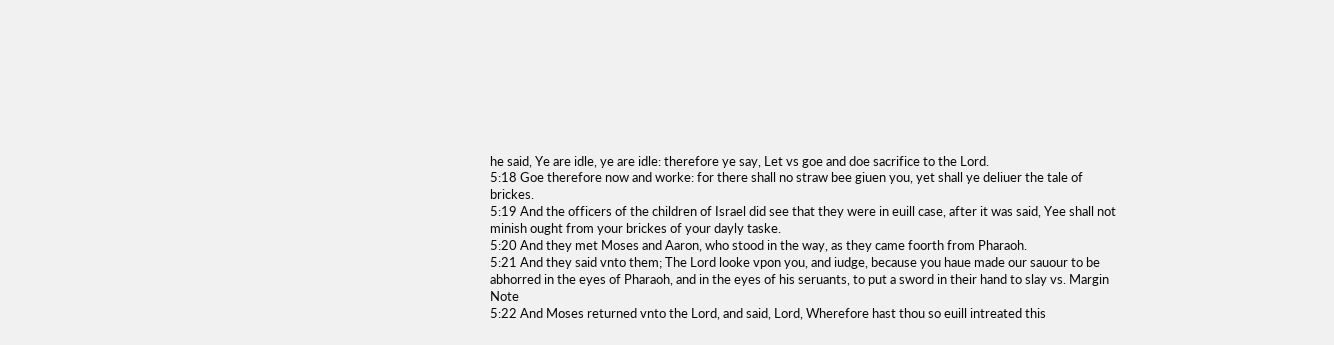he said, Ye are idle, ye are idle: therefore ye say, Let vs goe and doe sacrifice to the Lord.
5:18 Goe therefore now and worke: for there shall no straw bee giuen you, yet shall ye deliuer the tale of brickes.
5:19 And the officers of the children of Israel did see that they were in euill case, after it was said, Yee shall not minish ought from your brickes of your dayly taske.
5:20 And they met Moses and Aaron, who stood in the way, as they came foorth from Pharaoh.
5:21 And they said vnto them; The Lord looke vpon you, and iudge, because you haue made our sauour to be abhorred in the eyes of Pharaoh, and in the eyes of his seruants, to put a sword in their hand to slay vs. Margin Note
5:22 And Moses returned vnto the Lord, and said, Lord, Wherefore hast thou so euill intreated this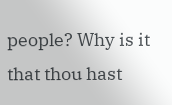people? Why is it that thou hast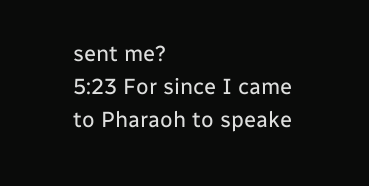sent me?
5:23 For since I came to Pharaoh to speake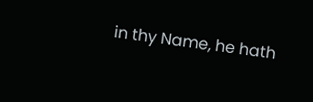in thy Name, he hath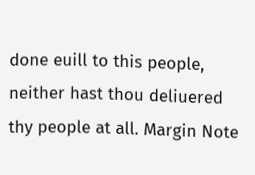done euill to this people, neither hast thou deliuered thy people at all. Margin Note